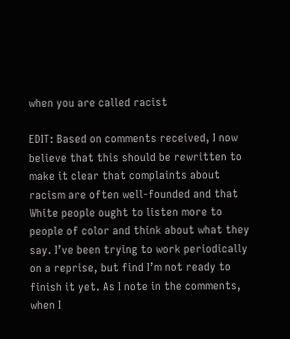when you are called racist

EDIT: Based on comments received, I now believe that this should be rewritten to make it clear that complaints about racism are often well-founded and that White people ought to listen more to people of color and think about what they say. I’ve been trying to work periodically on a reprise, but find I’m not ready to finish it yet. As I note in the comments, when I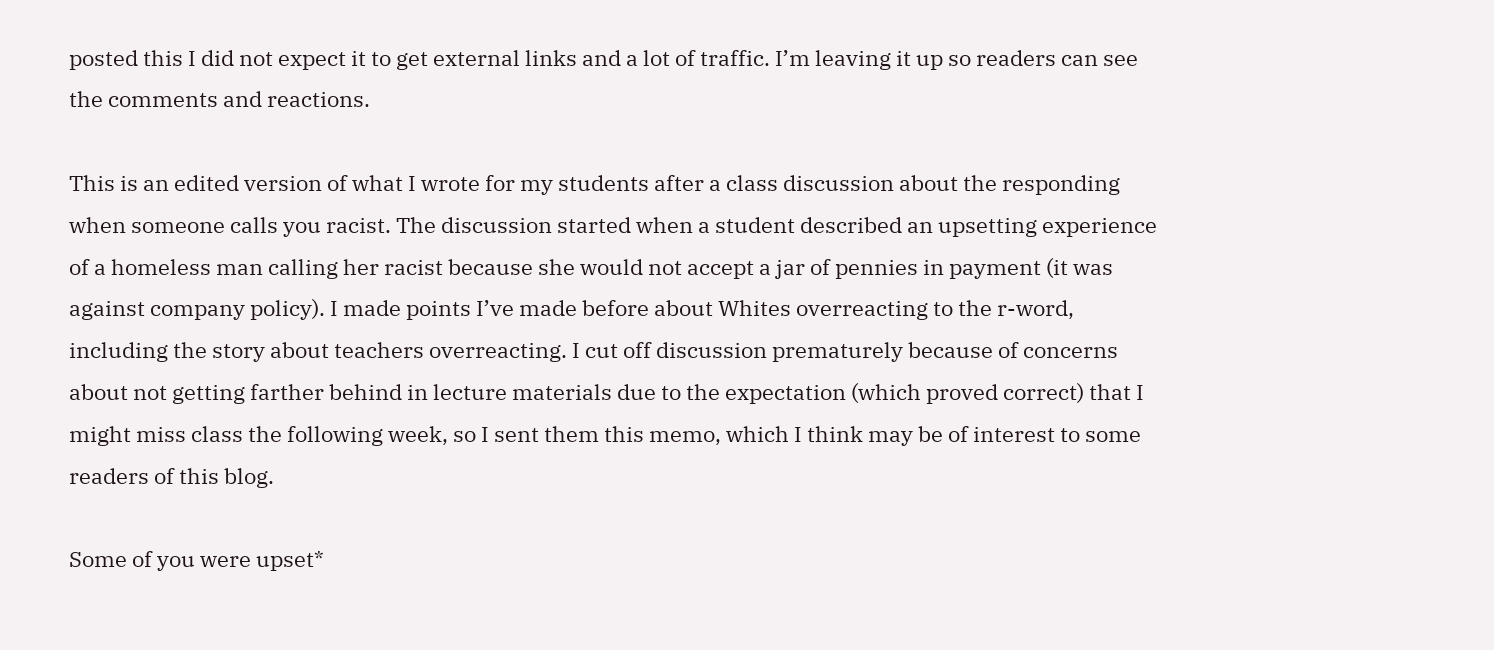posted this I did not expect it to get external links and a lot of traffic. I’m leaving it up so readers can see the comments and reactions.

This is an edited version of what I wrote for my students after a class discussion about the responding when someone calls you racist. The discussion started when a student described an upsetting experience of a homeless man calling her racist because she would not accept a jar of pennies in payment (it was against company policy). I made points I’ve made before about Whites overreacting to the r-word, including the story about teachers overreacting. I cut off discussion prematurely because of concerns about not getting farther behind in lecture materials due to the expectation (which proved correct) that I might miss class the following week, so I sent them this memo, which I think may be of interest to some readers of this blog.

Some of you were upset*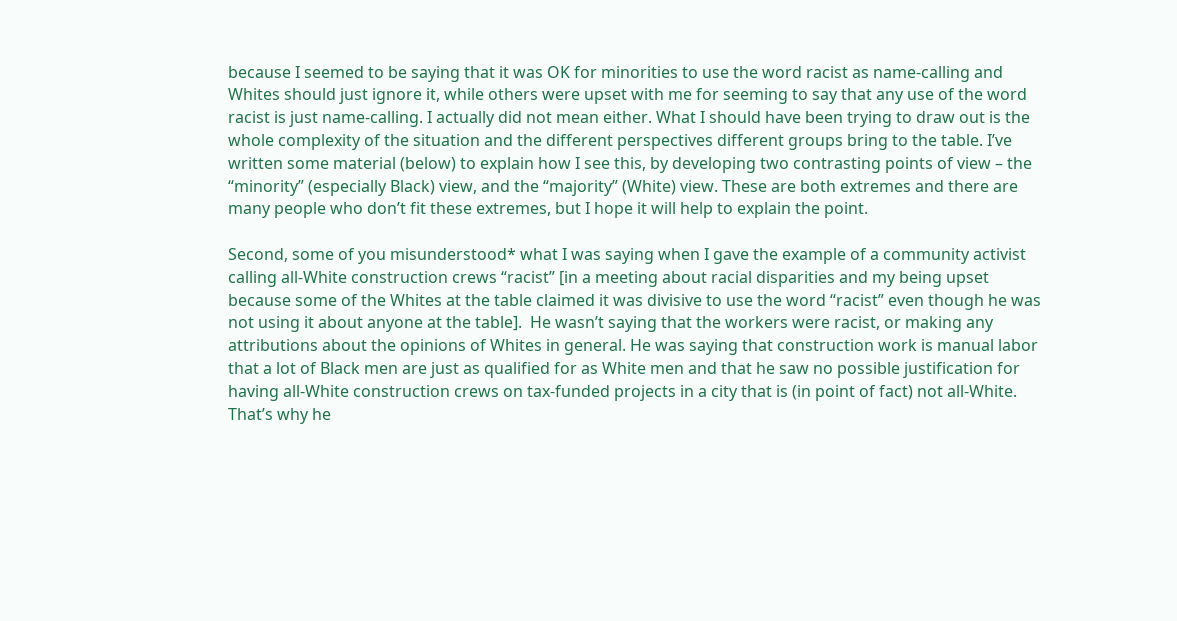because I seemed to be saying that it was OK for minorities to use the word racist as name-calling and Whites should just ignore it, while others were upset with me for seeming to say that any use of the word racist is just name-calling. I actually did not mean either. What I should have been trying to draw out is the whole complexity of the situation and the different perspectives different groups bring to the table. I’ve written some material (below) to explain how I see this, by developing two contrasting points of view – the “minority” (especially Black) view, and the “majority” (White) view. These are both extremes and there are many people who don’t fit these extremes, but I hope it will help to explain the point.

Second, some of you misunderstood* what I was saying when I gave the example of a community activist calling all-White construction crews “racist” [in a meeting about racial disparities and my being upset because some of the Whites at the table claimed it was divisive to use the word “racist” even though he was not using it about anyone at the table].  He wasn’t saying that the workers were racist, or making any attributions about the opinions of Whites in general. He was saying that construction work is manual labor that a lot of Black men are just as qualified for as White men and that he saw no possible justification for having all-White construction crews on tax-funded projects in a city that is (in point of fact) not all-White. That’s why he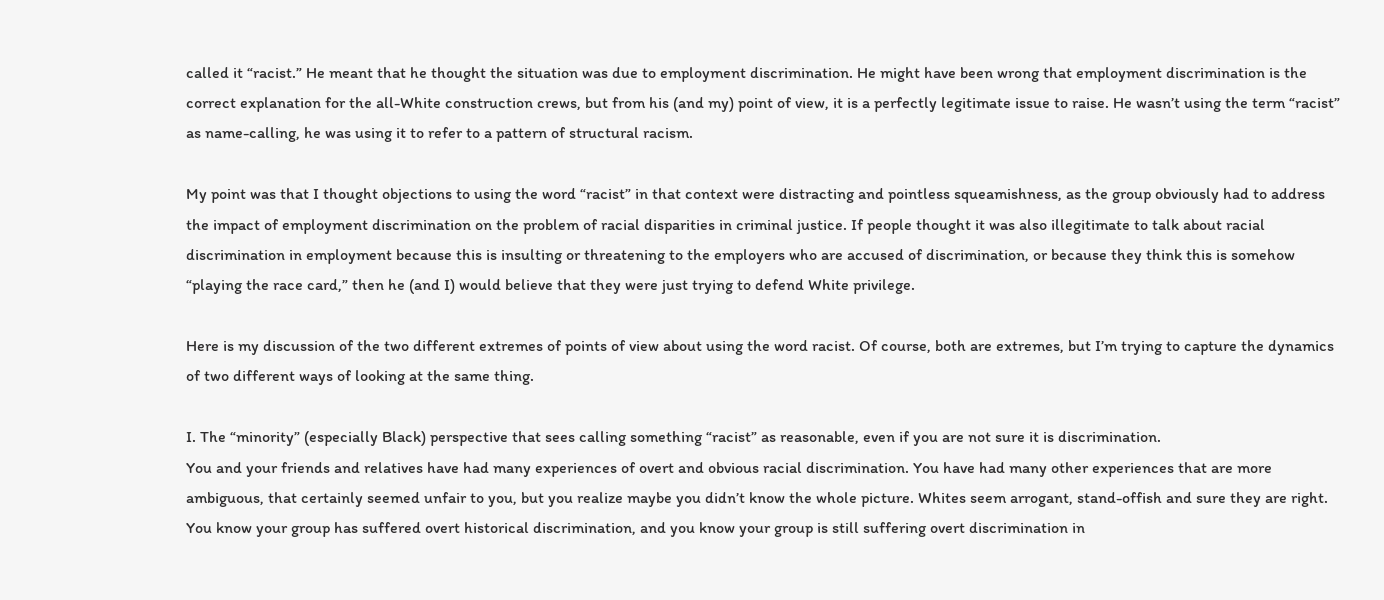called it “racist.” He meant that he thought the situation was due to employment discrimination. He might have been wrong that employment discrimination is the correct explanation for the all-White construction crews, but from his (and my) point of view, it is a perfectly legitimate issue to raise. He wasn’t using the term “racist” as name-calling, he was using it to refer to a pattern of structural racism.

My point was that I thought objections to using the word “racist” in that context were distracting and pointless squeamishness, as the group obviously had to address the impact of employment discrimination on the problem of racial disparities in criminal justice. If people thought it was also illegitimate to talk about racial discrimination in employment because this is insulting or threatening to the employers who are accused of discrimination, or because they think this is somehow “playing the race card,” then he (and I) would believe that they were just trying to defend White privilege.

Here is my discussion of the two different extremes of points of view about using the word racist. Of course, both are extremes, but I’m trying to capture the dynamics of two different ways of looking at the same thing.

I. The “minority” (especially Black) perspective that sees calling something “racist” as reasonable, even if you are not sure it is discrimination.
You and your friends and relatives have had many experiences of overt and obvious racial discrimination. You have had many other experiences that are more ambiguous, that certainly seemed unfair to you, but you realize maybe you didn’t know the whole picture. Whites seem arrogant, stand-offish and sure they are right. You know your group has suffered overt historical discrimination, and you know your group is still suffering overt discrimination in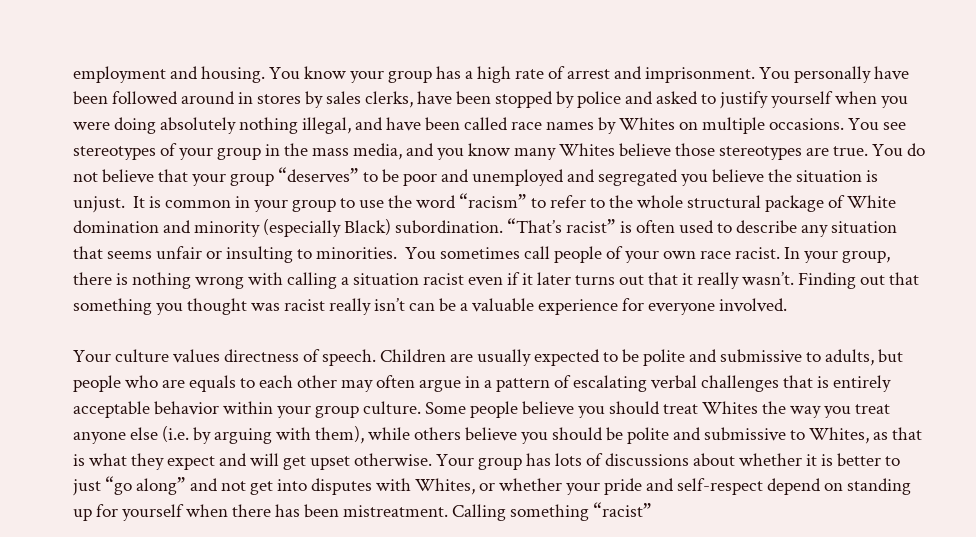employment and housing. You know your group has a high rate of arrest and imprisonment. You personally have been followed around in stores by sales clerks, have been stopped by police and asked to justify yourself when you were doing absolutely nothing illegal, and have been called race names by Whites on multiple occasions. You see stereotypes of your group in the mass media, and you know many Whites believe those stereotypes are true. You do not believe that your group “deserves” to be poor and unemployed and segregated you believe the situation is unjust.  It is common in your group to use the word “racism” to refer to the whole structural package of White domination and minority (especially Black) subordination. “That’s racist” is often used to describe any situation that seems unfair or insulting to minorities.  You sometimes call people of your own race racist. In your group, there is nothing wrong with calling a situation racist even if it later turns out that it really wasn’t. Finding out that something you thought was racist really isn’t can be a valuable experience for everyone involved.

Your culture values directness of speech. Children are usually expected to be polite and submissive to adults, but people who are equals to each other may often argue in a pattern of escalating verbal challenges that is entirely acceptable behavior within your group culture. Some people believe you should treat Whites the way you treat anyone else (i.e. by arguing with them), while others believe you should be polite and submissive to Whites, as that is what they expect and will get upset otherwise. Your group has lots of discussions about whether it is better to just “go along” and not get into disputes with Whites, or whether your pride and self-respect depend on standing up for yourself when there has been mistreatment. Calling something “racist”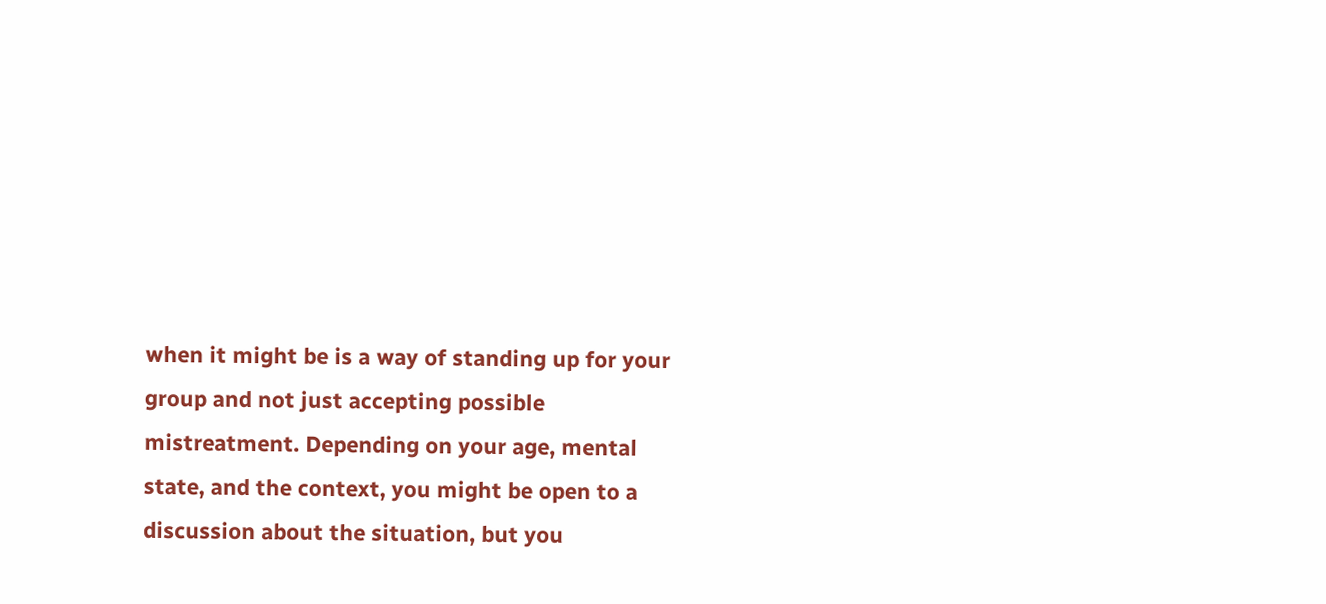when it might be is a way of standing up for your group and not just accepting possible mistreatment. Depending on your age, mental state, and the context, you might be open to a discussion about the situation, but you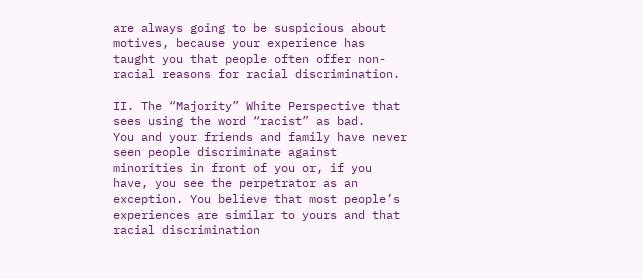are always going to be suspicious about motives, because your experience has taught you that people often offer non-racial reasons for racial discrimination.

II. The “Majority” White Perspective that sees using the word “racist” as bad.
You and your friends and family have never seen people discriminate against minorities in front of you or, if you have, you see the perpetrator as an exception. You believe that most people’s experiences are similar to yours and that racial discrimination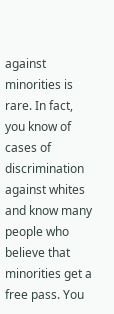against minorities is rare. In fact, you know of cases of discrimination against whites and know many people who believe that minorities get a free pass. You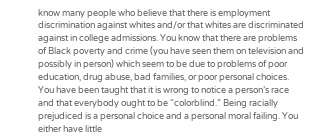know many people who believe that there is employment discrimination against whites and/or that whites are discriminated against in college admissions. You know that there are problems of Black poverty and crime (you have seen them on television and possibly in person) which seem to be due to problems of poor education, drug abuse, bad families, or poor personal choices. You have been taught that it is wrong to notice a person’s race and that everybody ought to be “colorblind.” Being racially prejudiced is a personal choice and a personal moral failing. You either have little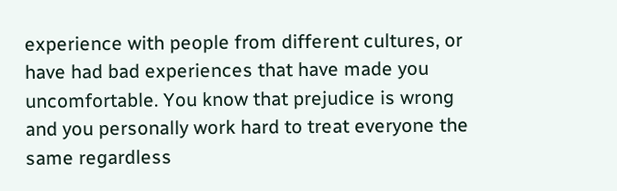experience with people from different cultures, or have had bad experiences that have made you uncomfortable. You know that prejudice is wrong and you personally work hard to treat everyone the same regardless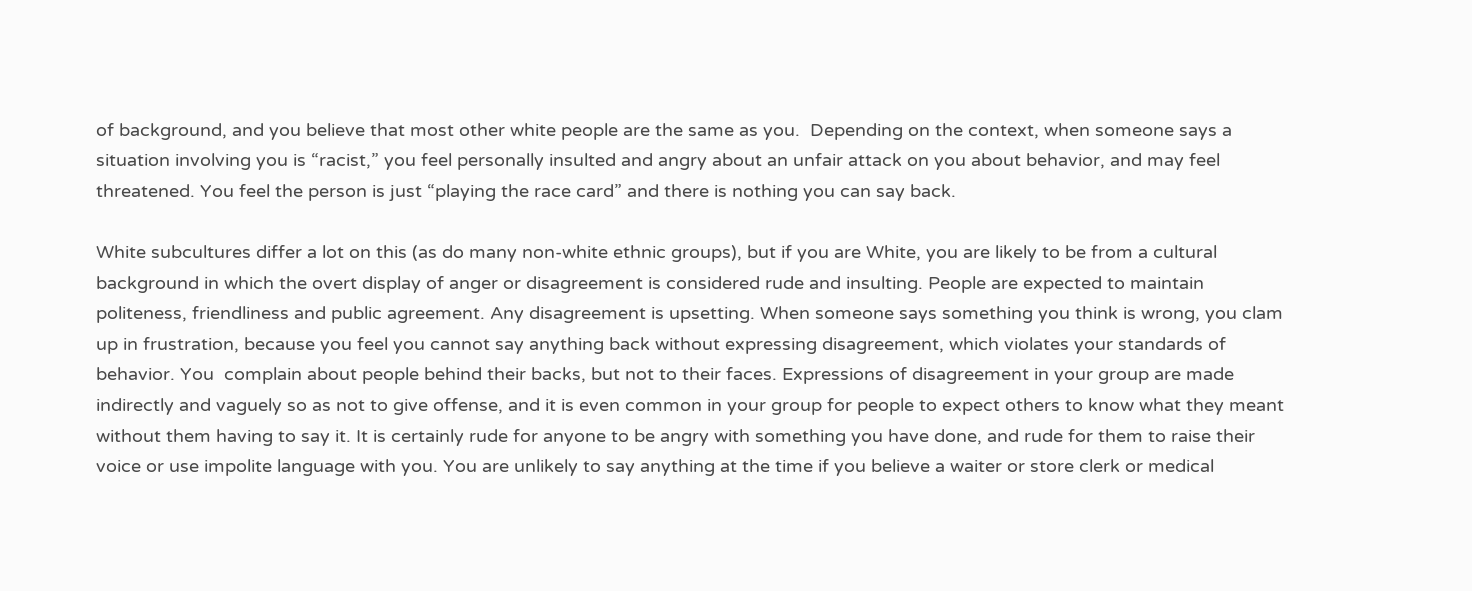of background, and you believe that most other white people are the same as you.  Depending on the context, when someone says a situation involving you is “racist,” you feel personally insulted and angry about an unfair attack on you about behavior, and may feel threatened. You feel the person is just “playing the race card” and there is nothing you can say back.

White subcultures differ a lot on this (as do many non-white ethnic groups), but if you are White, you are likely to be from a cultural background in which the overt display of anger or disagreement is considered rude and insulting. People are expected to maintain politeness, friendliness and public agreement. Any disagreement is upsetting. When someone says something you think is wrong, you clam up in frustration, because you feel you cannot say anything back without expressing disagreement, which violates your standards of behavior. You  complain about people behind their backs, but not to their faces. Expressions of disagreement in your group are made indirectly and vaguely so as not to give offense, and it is even common in your group for people to expect others to know what they meant without them having to say it. It is certainly rude for anyone to be angry with something you have done, and rude for them to raise their voice or use impolite language with you. You are unlikely to say anything at the time if you believe a waiter or store clerk or medical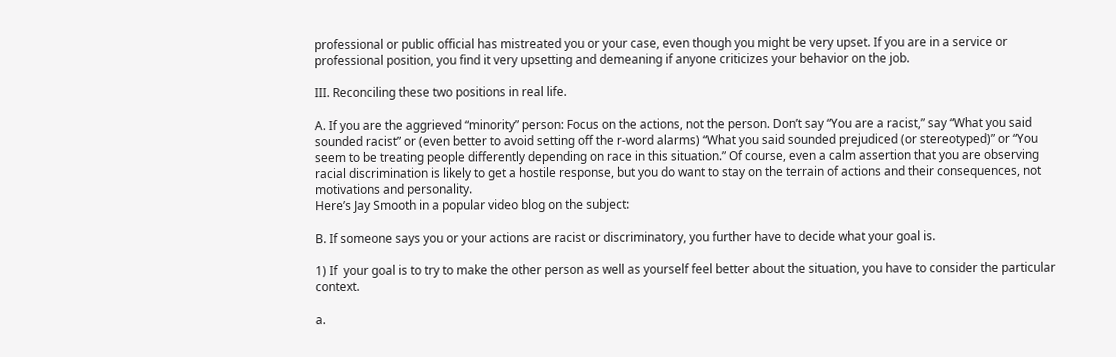professional or public official has mistreated you or your case, even though you might be very upset. If you are in a service or professional position, you find it very upsetting and demeaning if anyone criticizes your behavior on the job.

III. Reconciling these two positions in real life.

A. If you are the aggrieved “minority” person: Focus on the actions, not the person. Don’t say “You are a racist,” say “What you said sounded racist” or (even better to avoid setting off the r-word alarms) “What you said sounded prejudiced (or stereotyped)” or “You seem to be treating people differently depending on race in this situation.” Of course, even a calm assertion that you are observing racial discrimination is likely to get a hostile response, but you do want to stay on the terrain of actions and their consequences, not motivations and personality.
Here’s Jay Smooth in a popular video blog on the subject:

B. If someone says you or your actions are racist or discriminatory, you further have to decide what your goal is.

1) If  your goal is to try to make the other person as well as yourself feel better about the situation, you have to consider the particular context.

a.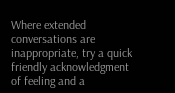Where extended conversations are inappropriate, try a quick friendly acknowledgment of feeling and a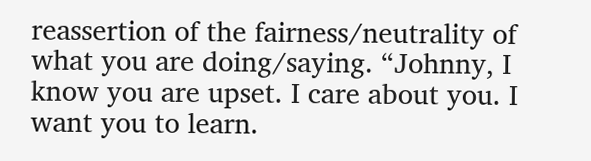reassertion of the fairness/neutrality of what you are doing/saying. “Johnny, I know you are upset. I care about you. I want you to learn.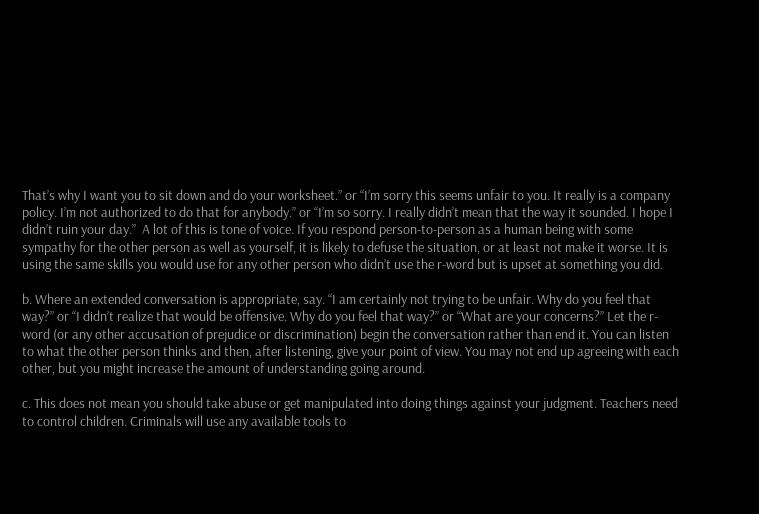That’s why I want you to sit down and do your worksheet.” or “I’m sorry this seems unfair to you. It really is a company policy. I’m not authorized to do that for anybody.” or “I’m so sorry. I really didn’t mean that the way it sounded. I hope I didn’t ruin your day.”  A lot of this is tone of voice. If you respond person-to-person as a human being with some sympathy for the other person as well as yourself, it is likely to defuse the situation, or at least not make it worse. It is using the same skills you would use for any other person who didn’t use the r-word but is upset at something you did.

b. Where an extended conversation is appropriate, say. “I am certainly not trying to be unfair. Why do you feel that way?” or “I didn’t realize that would be offensive. Why do you feel that way?” or “What are your concerns?” Let the r-word (or any other accusation of prejudice or discrimination) begin the conversation rather than end it. You can listen to what the other person thinks and then, after listening, give your point of view. You may not end up agreeing with each other, but you might increase the amount of understanding going around.

c. This does not mean you should take abuse or get manipulated into doing things against your judgment. Teachers need to control children. Criminals will use any available tools to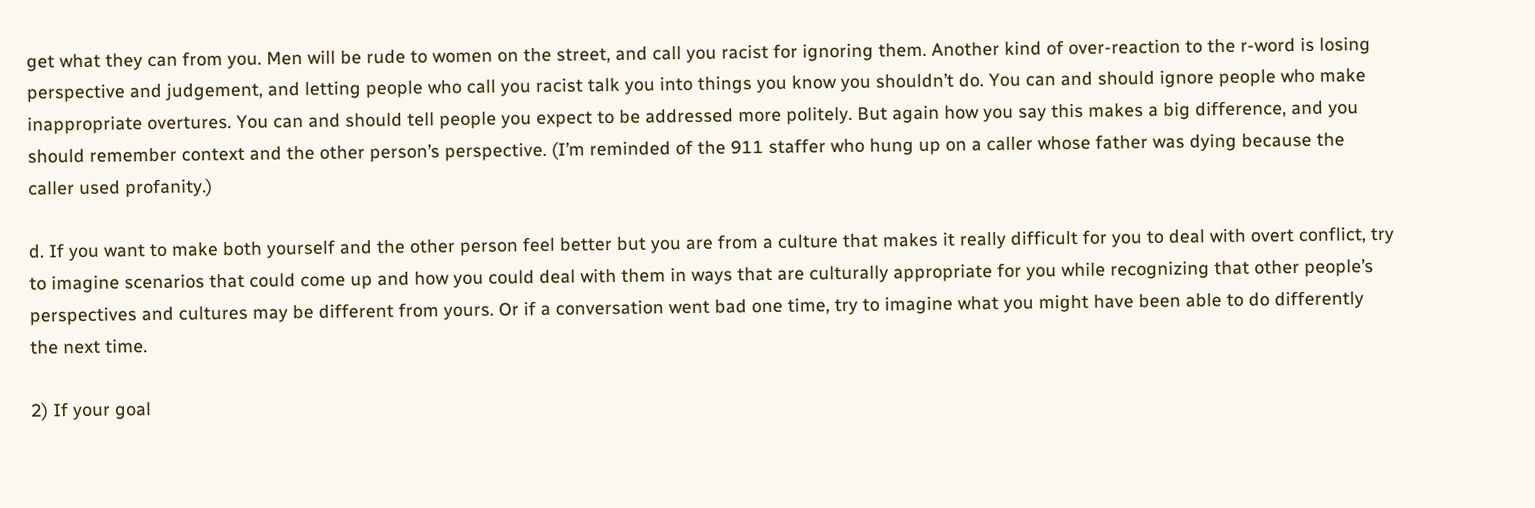get what they can from you. Men will be rude to women on the street, and call you racist for ignoring them. Another kind of over-reaction to the r-word is losing perspective and judgement, and letting people who call you racist talk you into things you know you shouldn’t do. You can and should ignore people who make inappropriate overtures. You can and should tell people you expect to be addressed more politely. But again how you say this makes a big difference, and you should remember context and the other person’s perspective. (I’m reminded of the 911 staffer who hung up on a caller whose father was dying because the caller used profanity.)

d. If you want to make both yourself and the other person feel better but you are from a culture that makes it really difficult for you to deal with overt conflict, try to imagine scenarios that could come up and how you could deal with them in ways that are culturally appropriate for you while recognizing that other people’s perspectives and cultures may be different from yours. Or if a conversation went bad one time, try to imagine what you might have been able to do differently the next time.

2) If your goal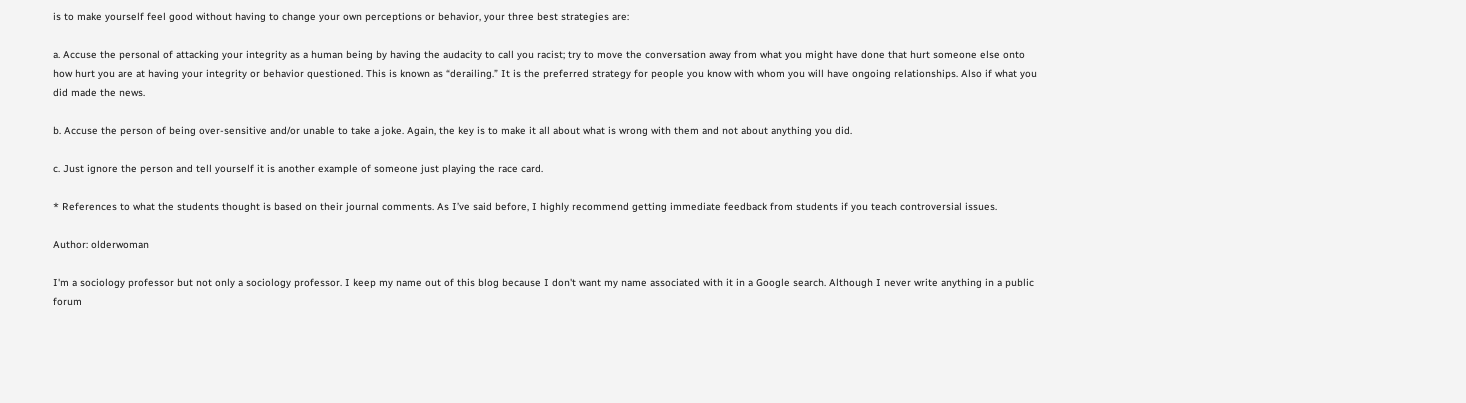is to make yourself feel good without having to change your own perceptions or behavior, your three best strategies are:

a. Accuse the personal of attacking your integrity as a human being by having the audacity to call you racist; try to move the conversation away from what you might have done that hurt someone else onto how hurt you are at having your integrity or behavior questioned. This is known as “derailing.” It is the preferred strategy for people you know with whom you will have ongoing relationships. Also if what you did made the news.

b. Accuse the person of being over-sensitive and/or unable to take a joke. Again, the key is to make it all about what is wrong with them and not about anything you did.

c. Just ignore the person and tell yourself it is another example of someone just playing the race card.

* References to what the students thought is based on their journal comments. As I’ve said before, I highly recommend getting immediate feedback from students if you teach controversial issues.

Author: olderwoman

I'm a sociology professor but not only a sociology professor. I keep my name out of this blog because I don't want my name associated with it in a Google search. Although I never write anything in a public forum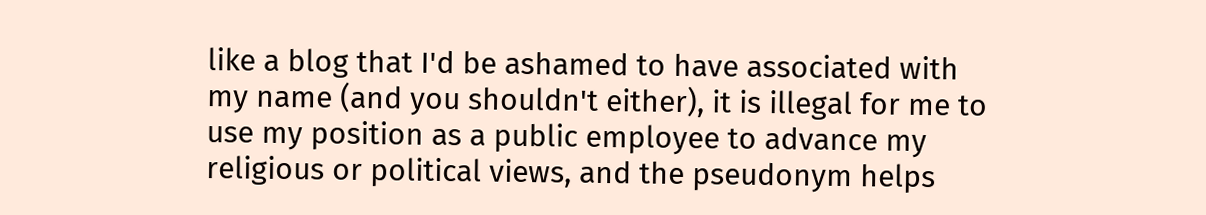like a blog that I'd be ashamed to have associated with my name (and you shouldn't either), it is illegal for me to use my position as a public employee to advance my religious or political views, and the pseudonym helps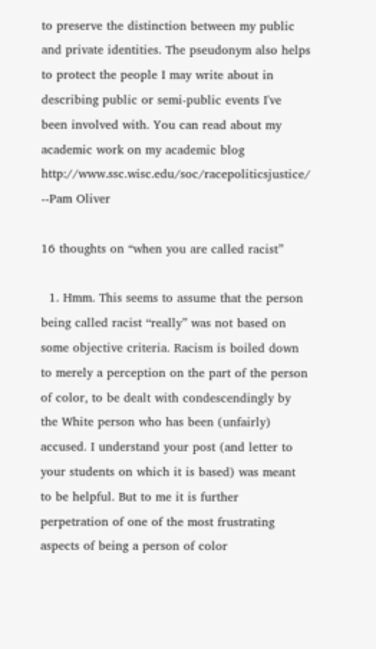to preserve the distinction between my public and private identities. The pseudonym also helps to protect the people I may write about in describing public or semi-public events I've been involved with. You can read about my academic work on my academic blog http://www.ssc.wisc.edu/soc/racepoliticsjustice/ --Pam Oliver

16 thoughts on “when you are called racist”

  1. Hmm. This seems to assume that the person being called racist “really” was not based on some objective criteria. Racism is boiled down to merely a perception on the part of the person of color, to be dealt with condescendingly by the White person who has been (unfairly) accused. I understand your post (and letter to your students on which it is based) was meant to be helpful. But to me it is further perpetration of one of the most frustrating aspects of being a person of color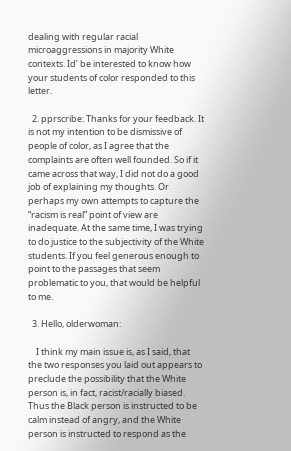dealing with regular racial microaggressions in majority White contexts. Id’ be interested to know how your students of color responded to this letter.

  2. pprscribe: Thanks for your feedback. It is not my intention to be dismissive of people of color, as I agree that the complaints are often well founded. So if it came across that way, I did not do a good job of explaining my thoughts. Or perhaps my own attempts to capture the “racism is real” point of view are inadequate. At the same time, I was trying to do justice to the subjectivity of the White students. If you feel generous enough to point to the passages that seem problematic to you, that would be helpful to me.

  3. Hello, olderwoman:

    I think my main issue is, as I said, that the two responses you laid out appears to preclude the possibility that the White person is, in fact, racist/racially biased. Thus the Black person is instructed to be calm instead of angry, and the White person is instructed to respond as the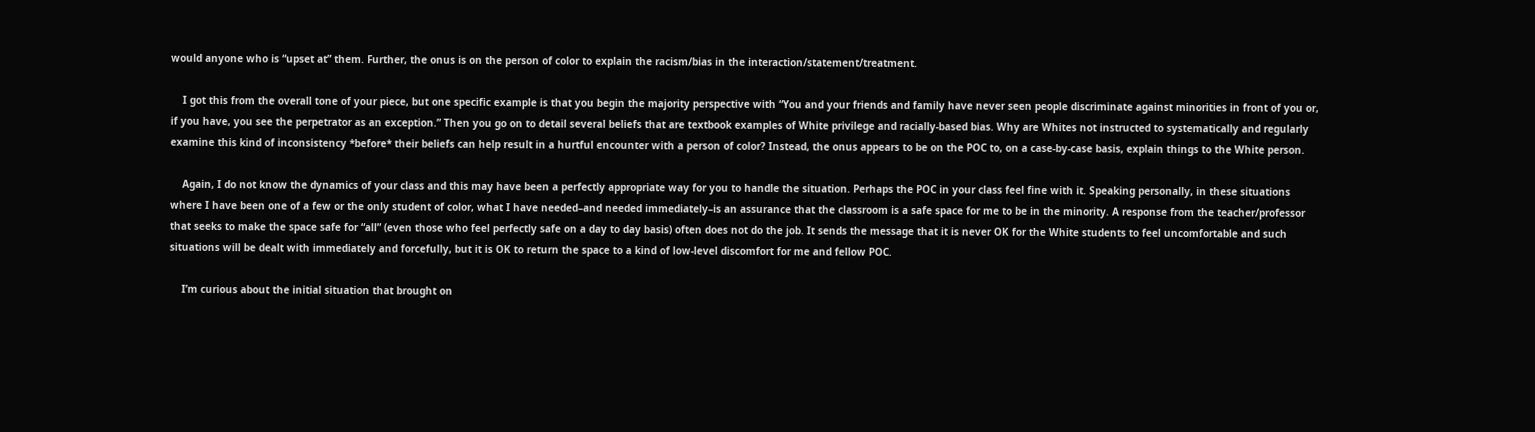would anyone who is “upset at” them. Further, the onus is on the person of color to explain the racism/bias in the interaction/statement/treatment.

    I got this from the overall tone of your piece, but one specific example is that you begin the majority perspective with “You and your friends and family have never seen people discriminate against minorities in front of you or, if you have, you see the perpetrator as an exception.” Then you go on to detail several beliefs that are textbook examples of White privilege and racially-based bias. Why are Whites not instructed to systematically and regularly examine this kind of inconsistency *before* their beliefs can help result in a hurtful encounter with a person of color? Instead, the onus appears to be on the POC to, on a case-by-case basis, explain things to the White person.

    Again, I do not know the dynamics of your class and this may have been a perfectly appropriate way for you to handle the situation. Perhaps the POC in your class feel fine with it. Speaking personally, in these situations where I have been one of a few or the only student of color, what I have needed–and needed immediately–is an assurance that the classroom is a safe space for me to be in the minority. A response from the teacher/professor that seeks to make the space safe for “all” (even those who feel perfectly safe on a day to day basis) often does not do the job. It sends the message that it is never OK for the White students to feel uncomfortable and such situations will be dealt with immediately and forcefully, but it is OK to return the space to a kind of low-level discomfort for me and fellow POC.

    I’m curious about the initial situation that brought on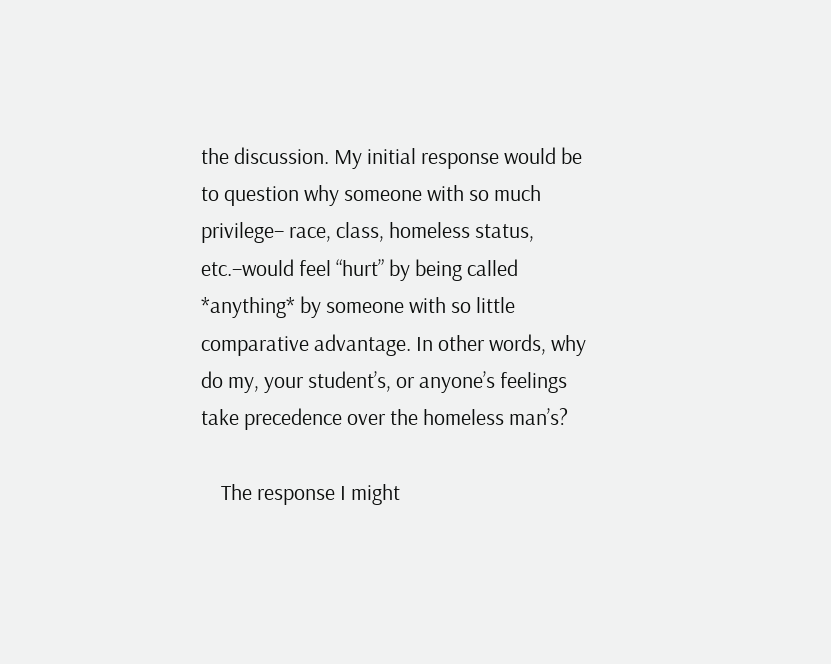the discussion. My initial response would be to question why someone with so much privilege– race, class, homeless status, etc.–would feel “hurt” by being called *anything* by someone with so little comparative advantage. In other words, why do my, your student’s, or anyone’s feelings take precedence over the homeless man’s?

    The response I might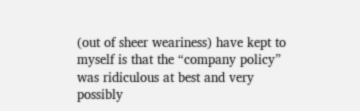(out of sheer weariness) have kept to myself is that the “company policy” was ridiculous at best and very possibly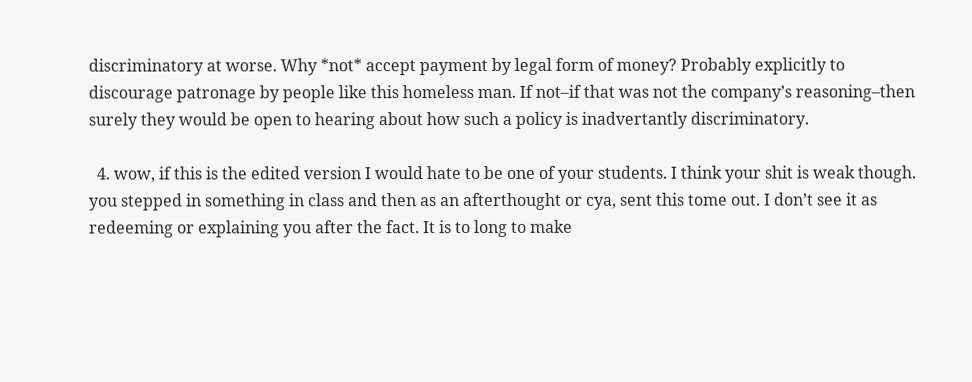discriminatory at worse. Why *not* accept payment by legal form of money? Probably explicitly to discourage patronage by people like this homeless man. If not–if that was not the company’s reasoning–then surely they would be open to hearing about how such a policy is inadvertantly discriminatory.

  4. wow, if this is the edited version I would hate to be one of your students. I think your shit is weak though. you stepped in something in class and then as an afterthought or cya, sent this tome out. I don’t see it as redeeming or explaining you after the fact. It is to long to make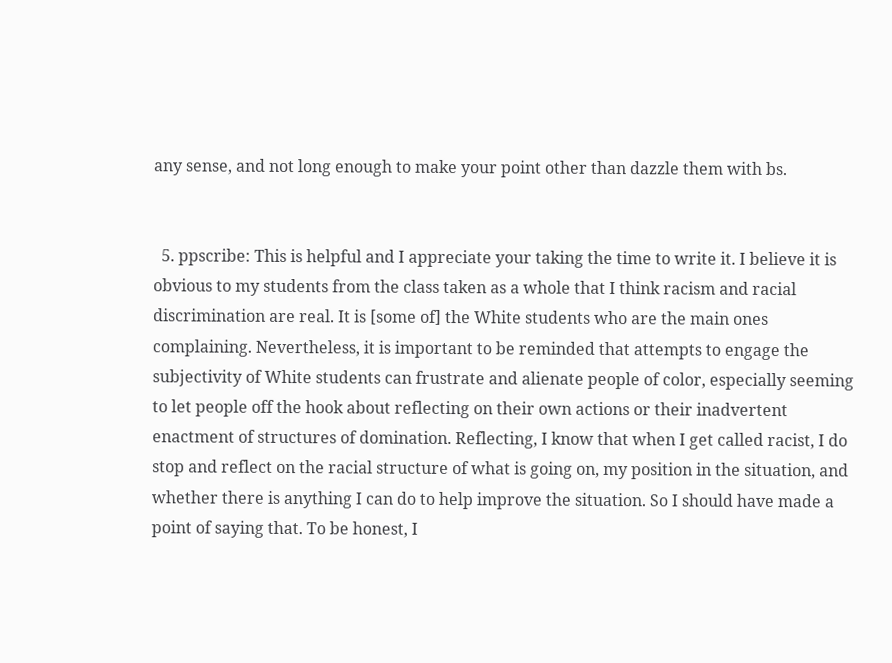any sense, and not long enough to make your point other than dazzle them with bs.


  5. ppscribe: This is helpful and I appreciate your taking the time to write it. I believe it is obvious to my students from the class taken as a whole that I think racism and racial discrimination are real. It is [some of] the White students who are the main ones complaining. Nevertheless, it is important to be reminded that attempts to engage the subjectivity of White students can frustrate and alienate people of color, especially seeming to let people off the hook about reflecting on their own actions or their inadvertent enactment of structures of domination. Reflecting, I know that when I get called racist, I do stop and reflect on the racial structure of what is going on, my position in the situation, and whether there is anything I can do to help improve the situation. So I should have made a point of saying that. To be honest, I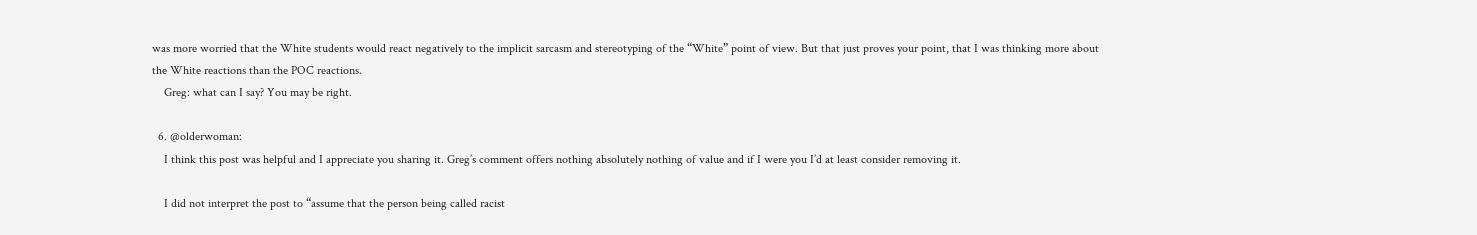was more worried that the White students would react negatively to the implicit sarcasm and stereotyping of the “White” point of view. But that just proves your point, that I was thinking more about the White reactions than the POC reactions.
    Greg: what can I say? You may be right.

  6. @olderwoman:
    I think this post was helpful and I appreciate you sharing it. Greg’s comment offers nothing absolutely nothing of value and if I were you I’d at least consider removing it.

    I did not interpret the post to “assume that the person being called racist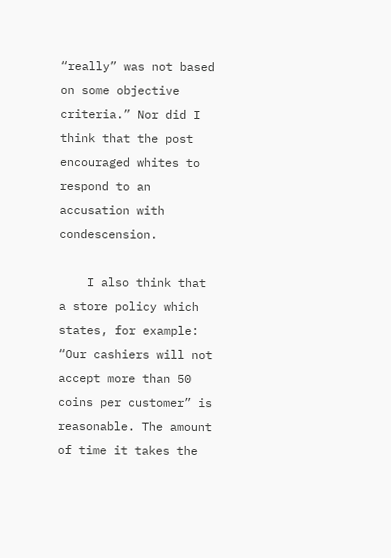“really” was not based on some objective criteria.” Nor did I think that the post encouraged whites to respond to an accusation with condescension.

    I also think that a store policy which states, for example: “Our cashiers will not accept more than 50 coins per customer” is reasonable. The amount of time it takes the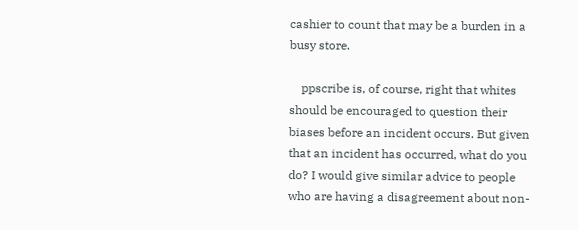cashier to count that may be a burden in a busy store.

    ppscribe is, of course, right that whites should be encouraged to question their biases before an incident occurs. But given that an incident has occurred, what do you do? I would give similar advice to people who are having a disagreement about non-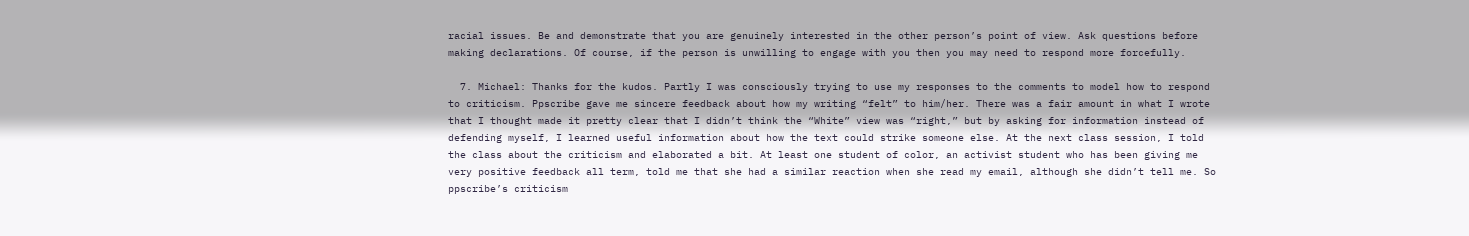racial issues. Be and demonstrate that you are genuinely interested in the other person’s point of view. Ask questions before making declarations. Of course, if the person is unwilling to engage with you then you may need to respond more forcefully.

  7. Michael: Thanks for the kudos. Partly I was consciously trying to use my responses to the comments to model how to respond to criticism. Ppscribe gave me sincere feedback about how my writing “felt” to him/her. There was a fair amount in what I wrote that I thought made it pretty clear that I didn’t think the “White” view was “right,” but by asking for information instead of defending myself, I learned useful information about how the text could strike someone else. At the next class session, I told the class about the criticism and elaborated a bit. At least one student of color, an activist student who has been giving me very positive feedback all term, told me that she had a similar reaction when she read my email, although she didn’t tell me. So ppscribe’s criticism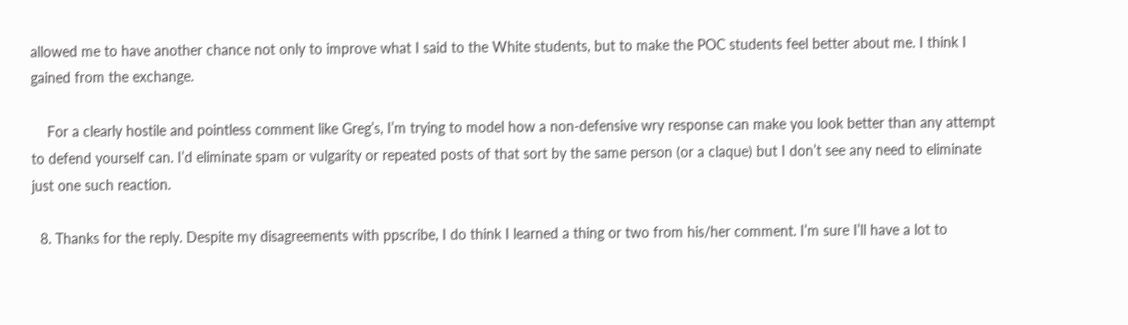allowed me to have another chance not only to improve what I said to the White students, but to make the POC students feel better about me. I think I gained from the exchange.

    For a clearly hostile and pointless comment like Greg’s, I’m trying to model how a non-defensive wry response can make you look better than any attempt to defend yourself can. I’d eliminate spam or vulgarity or repeated posts of that sort by the same person (or a claque) but I don’t see any need to eliminate just one such reaction.

  8. Thanks for the reply. Despite my disagreements with ppscribe, I do think I learned a thing or two from his/her comment. I’m sure I’ll have a lot to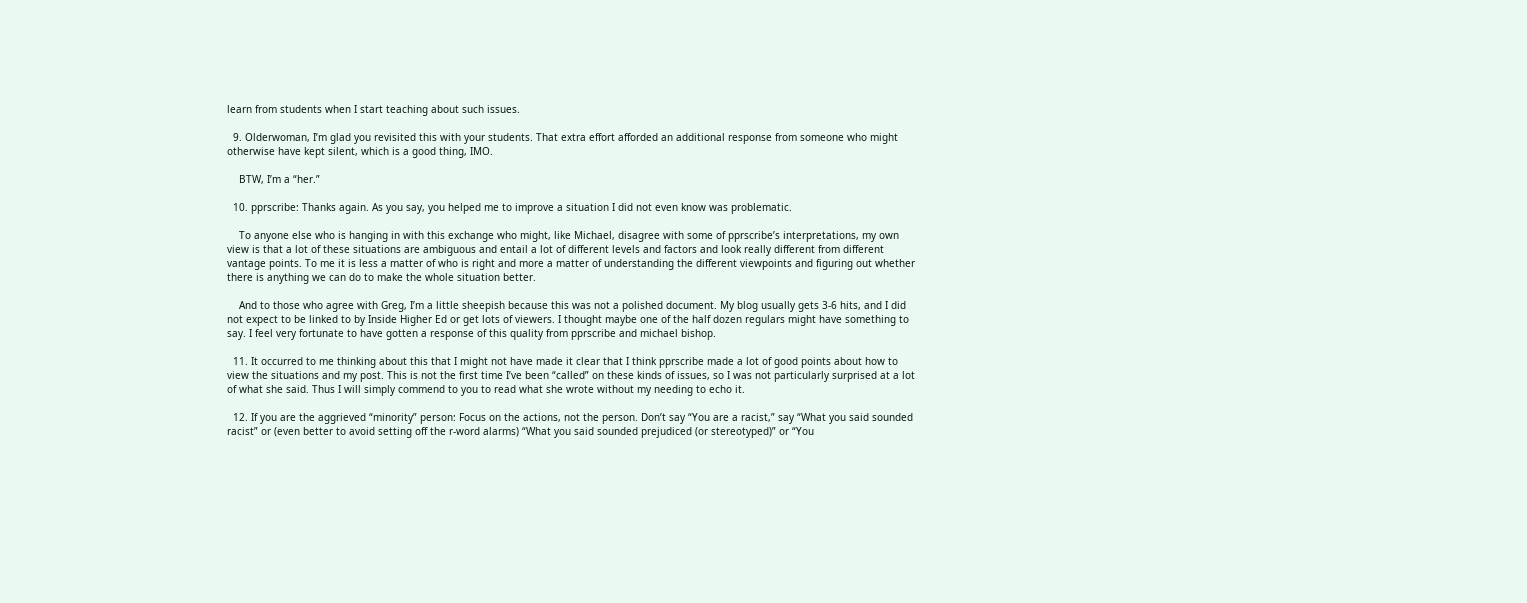learn from students when I start teaching about such issues.

  9. Olderwoman, I’m glad you revisited this with your students. That extra effort afforded an additional response from someone who might otherwise have kept silent, which is a good thing, IMO.

    BTW, I’m a “her.”

  10. pprscribe: Thanks again. As you say, you helped me to improve a situation I did not even know was problematic.

    To anyone else who is hanging in with this exchange who might, like Michael, disagree with some of pprscribe’s interpretations, my own view is that a lot of these situations are ambiguous and entail a lot of different levels and factors and look really different from different vantage points. To me it is less a matter of who is right and more a matter of understanding the different viewpoints and figuring out whether there is anything we can do to make the whole situation better.

    And to those who agree with Greg, I’m a little sheepish because this was not a polished document. My blog usually gets 3-6 hits, and I did not expect to be linked to by Inside Higher Ed or get lots of viewers. I thought maybe one of the half dozen regulars might have something to say. I feel very fortunate to have gotten a response of this quality from pprscribe and michael bishop.

  11. It occurred to me thinking about this that I might not have made it clear that I think pprscribe made a lot of good points about how to view the situations and my post. This is not the first time I’ve been “called” on these kinds of issues, so I was not particularly surprised at a lot of what she said. Thus I will simply commend to you to read what she wrote without my needing to echo it.

  12. If you are the aggrieved “minority” person: Focus on the actions, not the person. Don’t say “You are a racist,” say “What you said sounded racist” or (even better to avoid setting off the r-word alarms) “What you said sounded prejudiced (or stereotyped)” or “You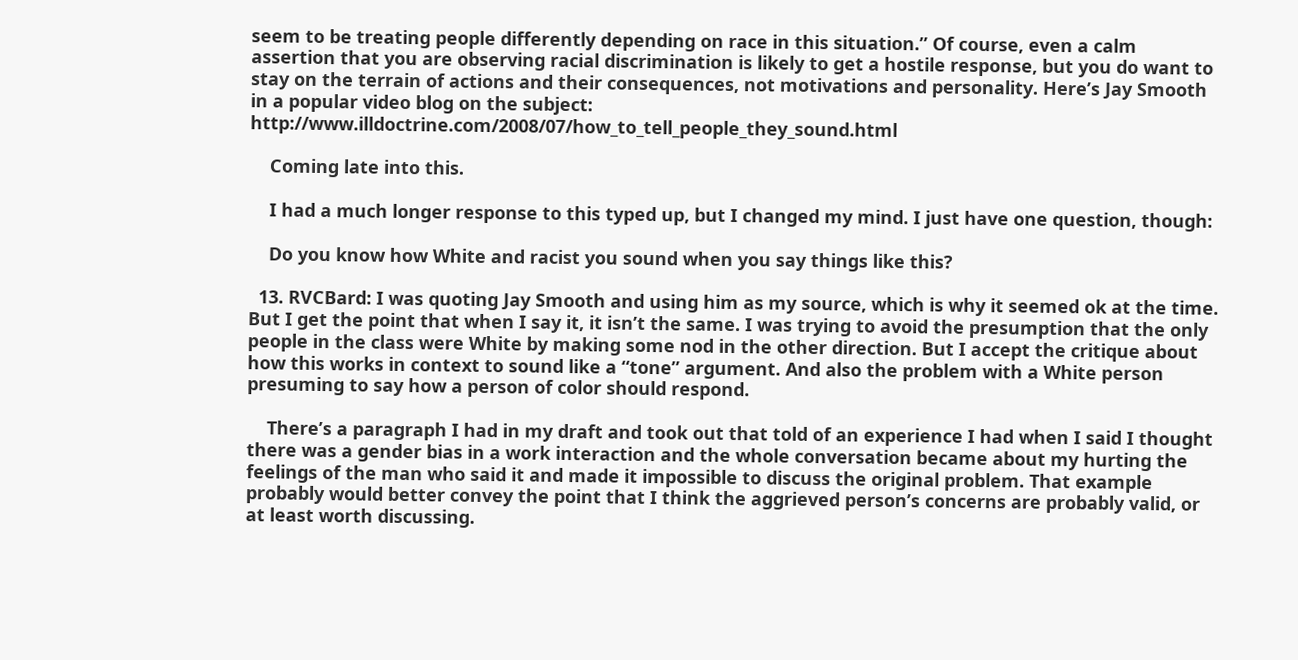seem to be treating people differently depending on race in this situation.” Of course, even a calm assertion that you are observing racial discrimination is likely to get a hostile response, but you do want to stay on the terrain of actions and their consequences, not motivations and personality. Here’s Jay Smooth in a popular video blog on the subject: http://www.illdoctrine.com/2008/07/how_to_tell_people_they_sound.html

    Coming late into this.

    I had a much longer response to this typed up, but I changed my mind. I just have one question, though:

    Do you know how White and racist you sound when you say things like this?

  13. RVCBard: I was quoting Jay Smooth and using him as my source, which is why it seemed ok at the time. But I get the point that when I say it, it isn’t the same. I was trying to avoid the presumption that the only people in the class were White by making some nod in the other direction. But I accept the critique about how this works in context to sound like a “tone” argument. And also the problem with a White person presuming to say how a person of color should respond.

    There’s a paragraph I had in my draft and took out that told of an experience I had when I said I thought there was a gender bias in a work interaction and the whole conversation became about my hurting the feelings of the man who said it and made it impossible to discuss the original problem. That example probably would better convey the point that I think the aggrieved person’s concerns are probably valid, or at least worth discussing.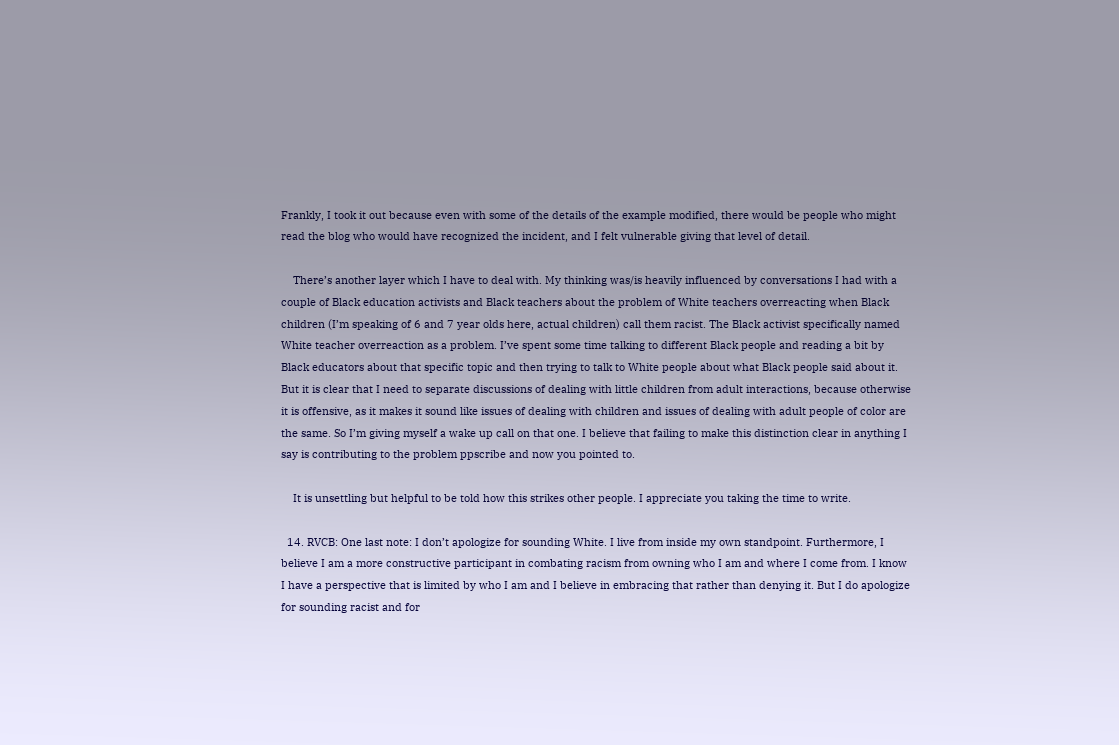Frankly, I took it out because even with some of the details of the example modified, there would be people who might read the blog who would have recognized the incident, and I felt vulnerable giving that level of detail.

    There’s another layer which I have to deal with. My thinking was/is heavily influenced by conversations I had with a couple of Black education activists and Black teachers about the problem of White teachers overreacting when Black children (I’m speaking of 6 and 7 year olds here, actual children) call them racist. The Black activist specifically named White teacher overreaction as a problem. I’ve spent some time talking to different Black people and reading a bit by Black educators about that specific topic and then trying to talk to White people about what Black people said about it. But it is clear that I need to separate discussions of dealing with little children from adult interactions, because otherwise it is offensive, as it makes it sound like issues of dealing with children and issues of dealing with adult people of color are the same. So I’m giving myself a wake up call on that one. I believe that failing to make this distinction clear in anything I say is contributing to the problem ppscribe and now you pointed to.

    It is unsettling but helpful to be told how this strikes other people. I appreciate you taking the time to write.

  14. RVCB: One last note: I don’t apologize for sounding White. I live from inside my own standpoint. Furthermore, I believe I am a more constructive participant in combating racism from owning who I am and where I come from. I know I have a perspective that is limited by who I am and I believe in embracing that rather than denying it. But I do apologize for sounding racist and for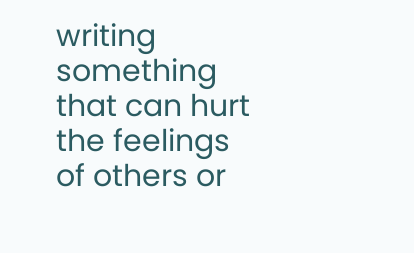writing something that can hurt the feelings of others or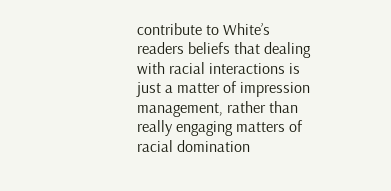contribute to White’s readers beliefs that dealing with racial interactions is just a matter of impression management, rather than really engaging matters of racial domination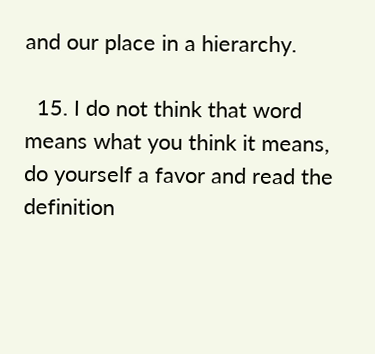and our place in a hierarchy.

  15. I do not think that word means what you think it means, do yourself a favor and read the definition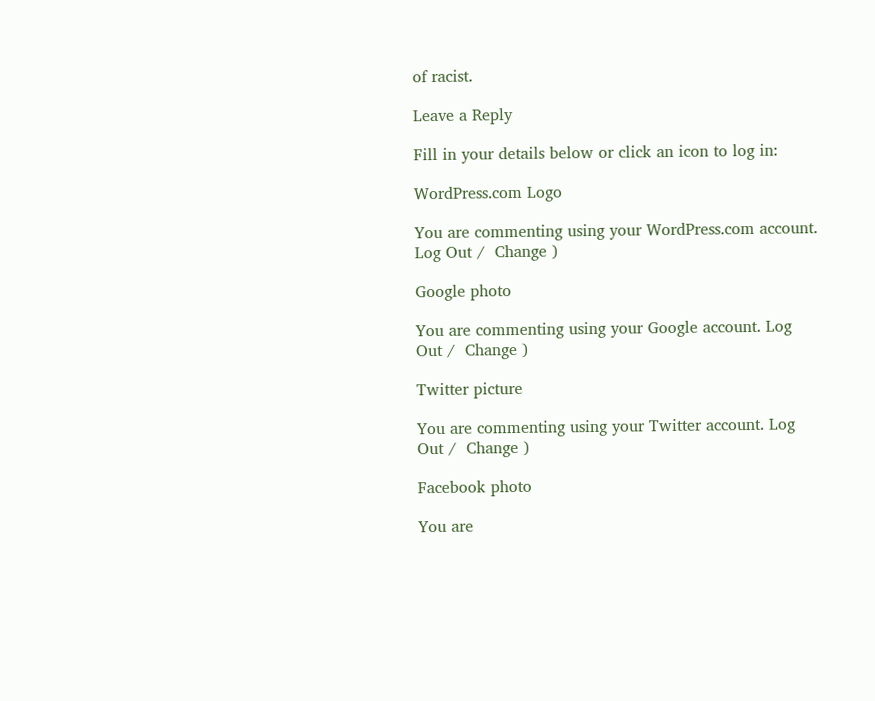of racist.

Leave a Reply

Fill in your details below or click an icon to log in:

WordPress.com Logo

You are commenting using your WordPress.com account. Log Out /  Change )

Google photo

You are commenting using your Google account. Log Out /  Change )

Twitter picture

You are commenting using your Twitter account. Log Out /  Change )

Facebook photo

You are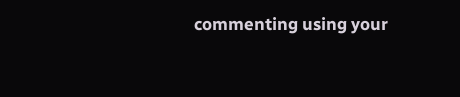commenting using your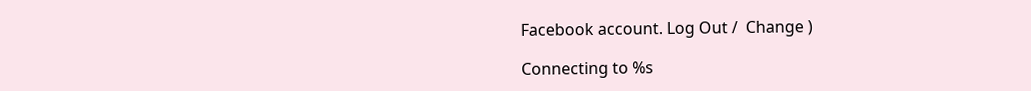Facebook account. Log Out /  Change )

Connecting to %s